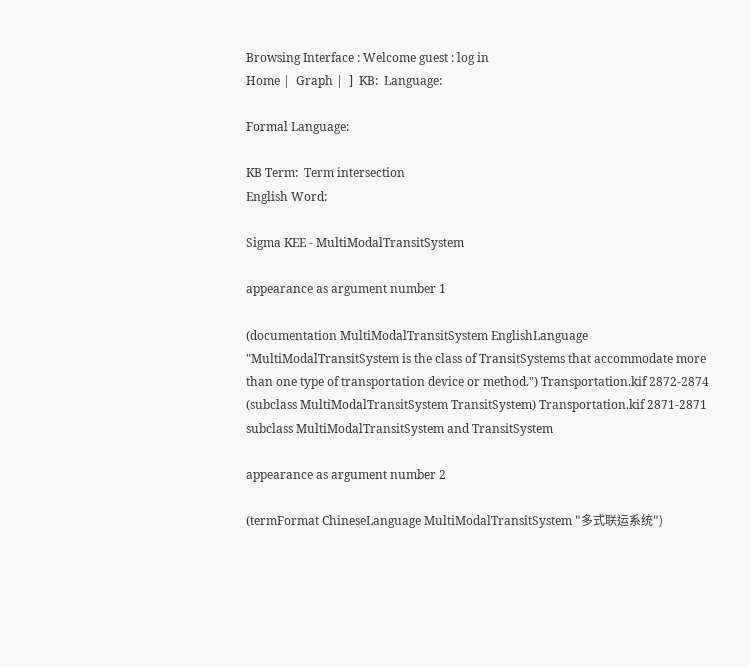Browsing Interface : Welcome guest : log in
Home |  Graph |  ]  KB:  Language:

Formal Language:

KB Term:  Term intersection
English Word:

Sigma KEE - MultiModalTransitSystem

appearance as argument number 1

(documentation MultiModalTransitSystem EnglishLanguage "MultiModalTransitSystem is the class of TransitSystems that accommodate more than one type of transportation device or method.") Transportation.kif 2872-2874
(subclass MultiModalTransitSystem TransitSystem) Transportation.kif 2871-2871 subclass MultiModalTransitSystem and TransitSystem

appearance as argument number 2

(termFormat ChineseLanguage MultiModalTransitSystem "多式联运系统")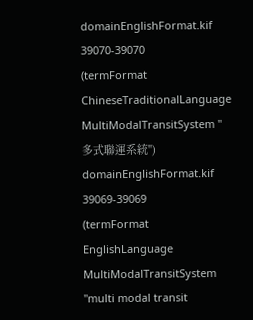domainEnglishFormat.kif 39070-39070
(termFormat ChineseTraditionalLanguage MultiModalTransitSystem "多式聯運系統") domainEnglishFormat.kif 39069-39069
(termFormat EnglishLanguage MultiModalTransitSystem "multi modal transit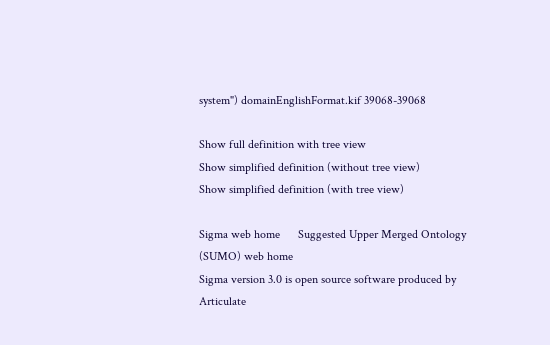system") domainEnglishFormat.kif 39068-39068

Show full definition with tree view
Show simplified definition (without tree view)
Show simplified definition (with tree view)

Sigma web home      Suggested Upper Merged Ontology (SUMO) web home
Sigma version 3.0 is open source software produced by Articulate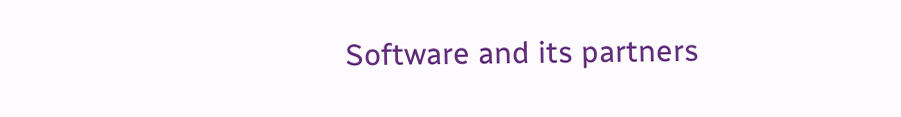Software and its partners